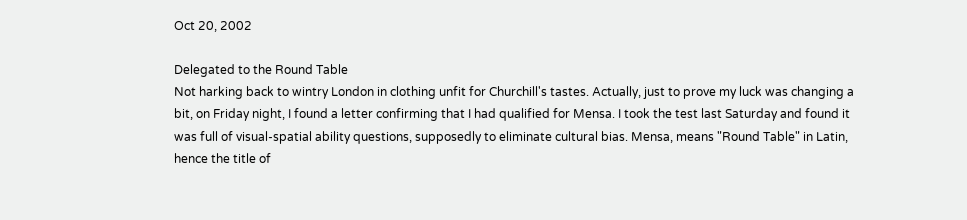Oct 20, 2002

Delegated to the Round Table
Not harking back to wintry London in clothing unfit for Churchill's tastes. Actually, just to prove my luck was changing a bit, on Friday night, I found a letter confirming that I had qualified for Mensa. I took the test last Saturday and found it was full of visual-spatial ability questions, supposedly to eliminate cultural bias. Mensa, means "Round Table" in Latin, hence the title of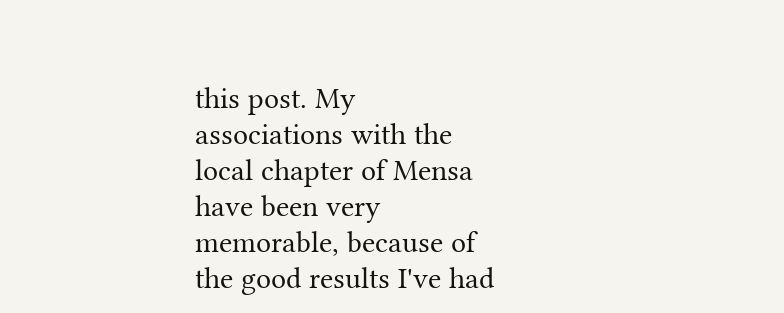this post. My associations with the local chapter of Mensa have been very memorable, because of the good results I've had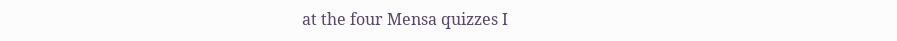at the four Mensa quizzes I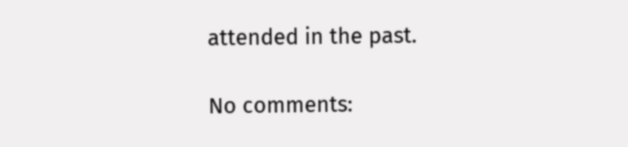attended in the past.

No comments: